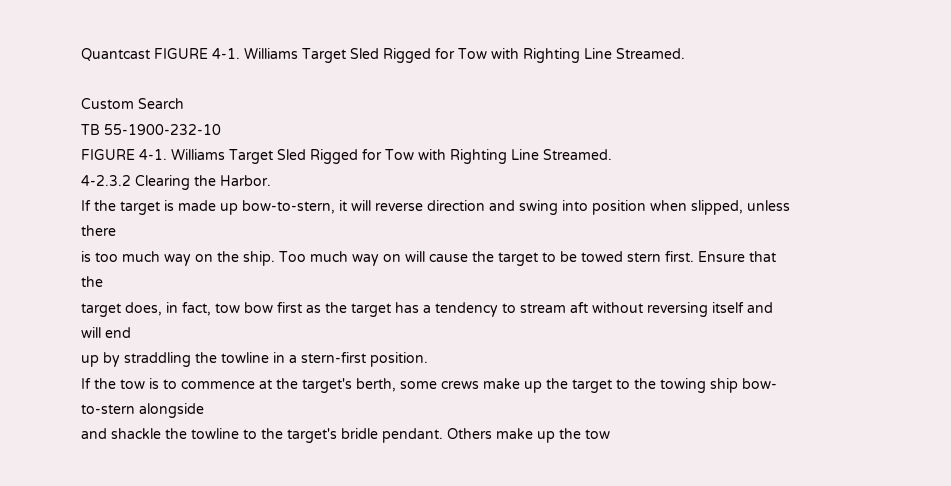Quantcast FIGURE 4-1. Williams Target Sled Rigged for Tow with Righting Line Streamed.

Custom Search
TB 55-1900-232-10
FIGURE 4-1. Williams Target Sled Rigged for Tow with Righting Line Streamed.
4-2.3.2 Clearing the Harbor.
If the target is made up bow-to-stern, it will reverse direction and swing into position when slipped, unless there
is too much way on the ship. Too much way on will cause the target to be towed stern first. Ensure that the
target does, in fact, tow bow first as the target has a tendency to stream aft without reversing itself and will end
up by straddling the towline in a stern-first position.
If the tow is to commence at the target's berth, some crews make up the target to the towing ship bow-to-stern alongside
and shackle the towline to the target's bridle pendant. Others make up the tow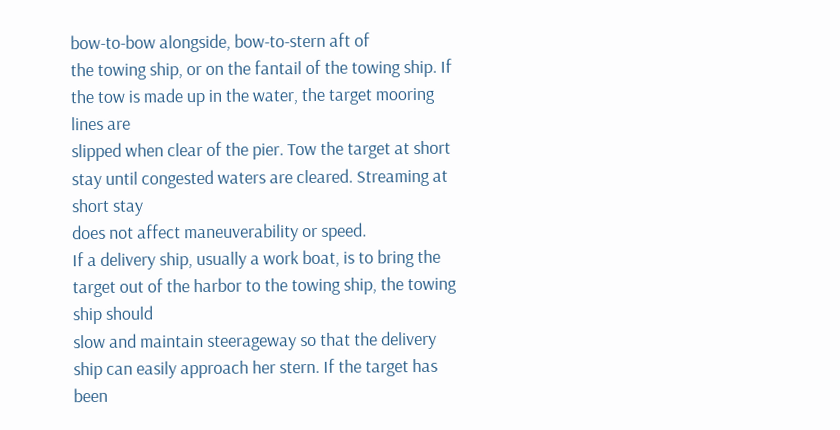bow-to-bow alongside, bow-to-stern aft of
the towing ship, or on the fantail of the towing ship. If the tow is made up in the water, the target mooring lines are
slipped when clear of the pier. Tow the target at short stay until congested waters are cleared. Streaming at short stay
does not affect maneuverability or speed.
If a delivery ship, usually a work boat, is to bring the target out of the harbor to the towing ship, the towing ship should
slow and maintain steerageway so that the delivery ship can easily approach her stern. If the target has been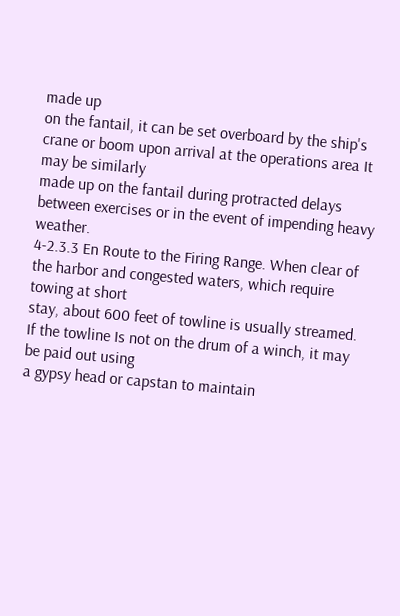made up
on the fantail, it can be set overboard by the ship's crane or boom upon arrival at the operations area It may be similarly
made up on the fantail during protracted delays between exercises or in the event of impending heavy weather.
4-2.3.3 En Route to the Firing Range. When clear of the harbor and congested waters, which require towing at short
stay, about 600 feet of towline is usually streamed. If the towline Is not on the drum of a winch, it may be paid out using
a gypsy head or capstan to maintain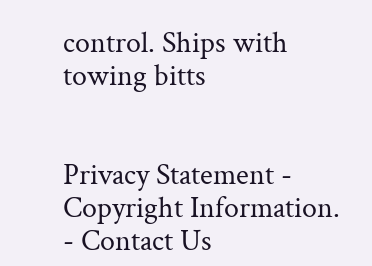control. Ships with towing bitts


Privacy Statement - Copyright Information. - Contact Us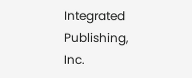Integrated Publishing, Inc.